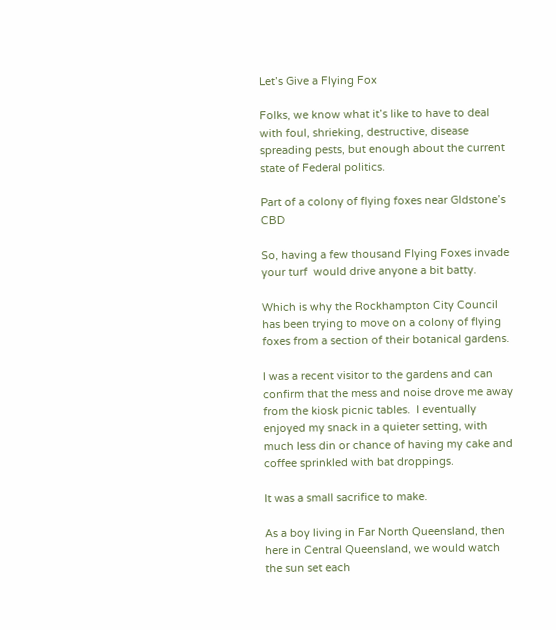Let’s Give a Flying Fox

Folks, we know what it’s like to have to deal with foul, shrieking, destructive, disease spreading pests, but enough about the current state of Federal politics.

Part of a colony of flying foxes near Gldstone’s CBD

So, having a few thousand Flying Foxes invade your turf  would drive anyone a bit batty.

Which is why the Rockhampton City Council has been trying to move on a colony of flying foxes from a section of their botanical gardens.

I was a recent visitor to the gardens and can confirm that the mess and noise drove me away from the kiosk picnic tables.  I eventually enjoyed my snack in a quieter setting, with much less din or chance of having my cake and coffee sprinkled with bat droppings.

It was a small sacrifice to make.

As a boy living in Far North Queensland, then here in Central Queensland, we would watch the sun set each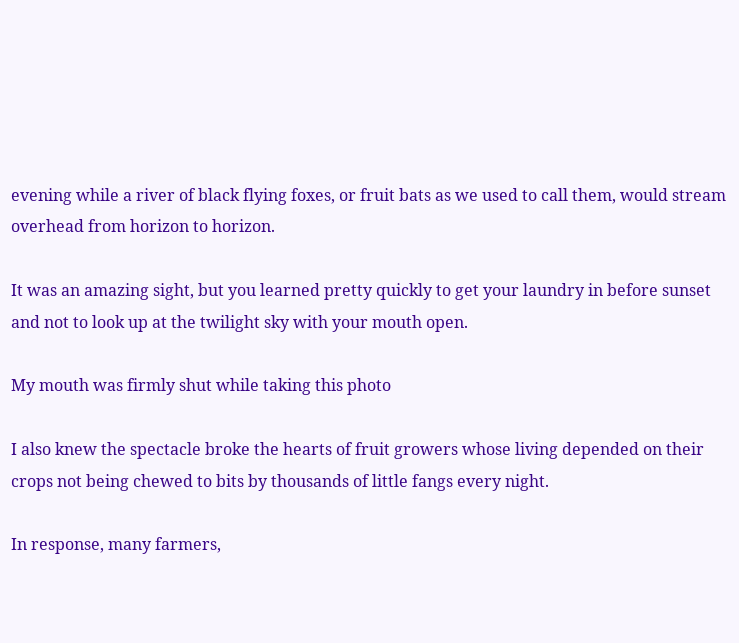evening while a river of black flying foxes, or fruit bats as we used to call them, would stream overhead from horizon to horizon.

It was an amazing sight, but you learned pretty quickly to get your laundry in before sunset and not to look up at the twilight sky with your mouth open.

My mouth was firmly shut while taking this photo

I also knew the spectacle broke the hearts of fruit growers whose living depended on their crops not being chewed to bits by thousands of little fangs every night.

In response, many farmers,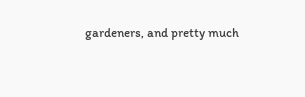gardeners, and pretty much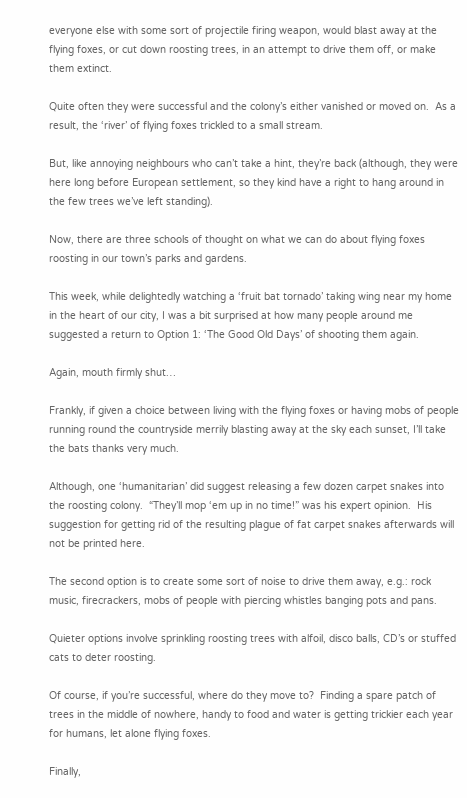everyone else with some sort of projectile firing weapon, would blast away at the flying foxes, or cut down roosting trees, in an attempt to drive them off, or make them extinct.

Quite often they were successful and the colony’s either vanished or moved on.  As a result, the ‘river’ of flying foxes trickled to a small stream.

But, like annoying neighbours who can’t take a hint, they’re back (although, they were here long before European settlement, so they kind have a right to hang around in the few trees we’ve left standing).

Now, there are three schools of thought on what we can do about flying foxes roosting in our town’s parks and gardens.

This week, while delightedly watching a ‘fruit bat tornado’ taking wing near my home in the heart of our city, I was a bit surprised at how many people around me suggested a return to Option 1: ‘The Good Old Days’ of shooting them again.

Again, mouth firmly shut…

Frankly, if given a choice between living with the flying foxes or having mobs of people running round the countryside merrily blasting away at the sky each sunset, I’ll take the bats thanks very much.

Although, one ‘humanitarian’ did suggest releasing a few dozen carpet snakes into the roosting colony.  “They’ll mop ‘em up in no time!” was his expert opinion.  His suggestion for getting rid of the resulting plague of fat carpet snakes afterwards will not be printed here.

The second option is to create some sort of noise to drive them away, e.g.: rock music, firecrackers, mobs of people with piercing whistles banging pots and pans.

Quieter options involve sprinkling roosting trees with alfoil, disco balls, CD’s or stuffed cats to deter roosting.

Of course, if you’re successful, where do they move to?  Finding a spare patch of trees in the middle of nowhere, handy to food and water is getting trickier each year for humans, let alone flying foxes.

Finally,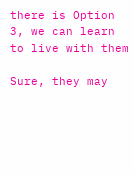there is Option 3, we can learn to live with them

Sure, they may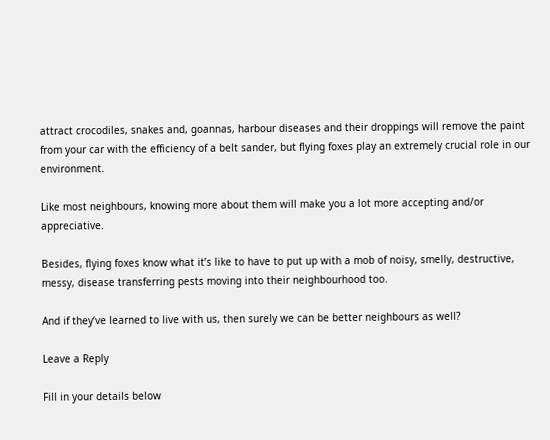attract crocodiles, snakes and, goannas, harbour diseases and their droppings will remove the paint from your car with the efficiency of a belt sander, but flying foxes play an extremely crucial role in our environment.

Like most neighbours, knowing more about them will make you a lot more accepting and/or appreciative.

Besides, flying foxes know what it’s like to have to put up with a mob of noisy, smelly, destructive, messy, disease transferring pests moving into their neighbourhood too.

And if they’ve learned to live with us, then surely we can be better neighbours as well?

Leave a Reply

Fill in your details below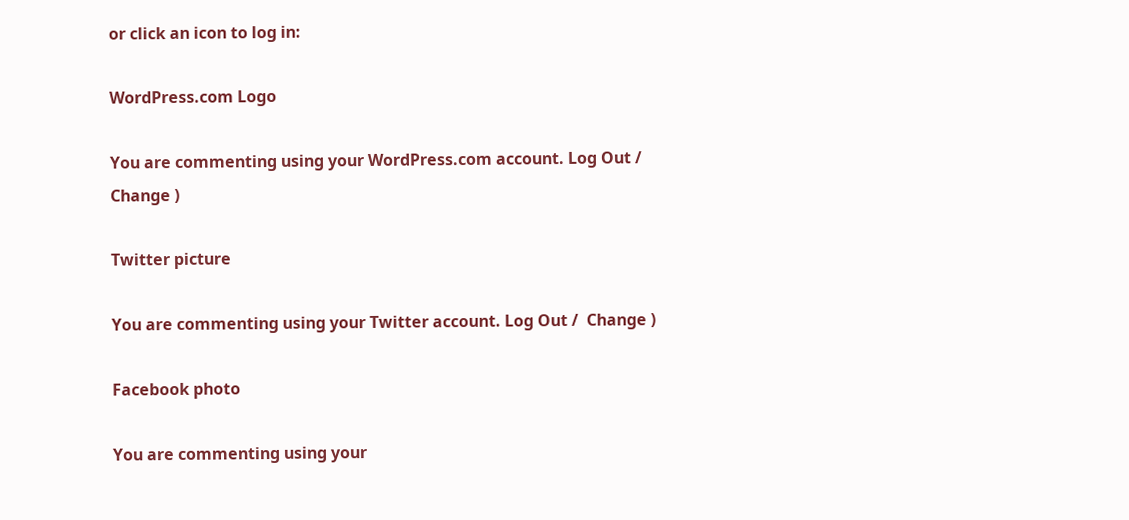or click an icon to log in:

WordPress.com Logo

You are commenting using your WordPress.com account. Log Out /  Change )

Twitter picture

You are commenting using your Twitter account. Log Out /  Change )

Facebook photo

You are commenting using your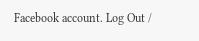Facebook account. Log Out /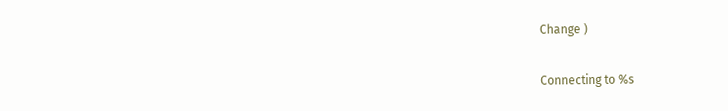Change )

Connecting to %s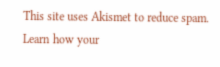This site uses Akismet to reduce spam. Learn how your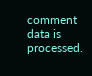comment data is processed.